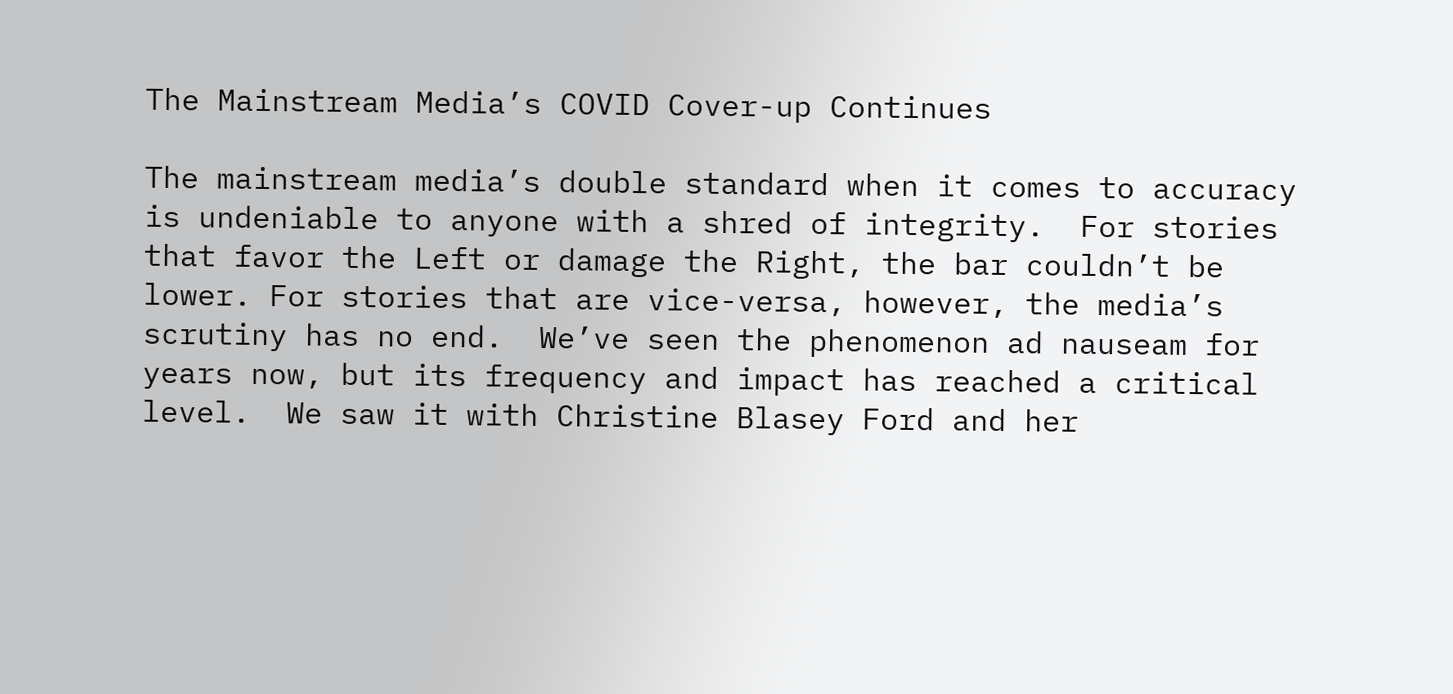The Mainstream Media’s COVID Cover-up Continues

The mainstream media’s double standard when it comes to accuracy is undeniable to anyone with a shred of integrity.  For stories that favor the Left or damage the Right, the bar couldn’t be lower. For stories that are vice-versa, however, the media’s scrutiny has no end.  We’ve seen the phenomenon ad nauseam for years now, but its frequency and impact has reached a critical level.  We saw it with Christine Blasey Ford and her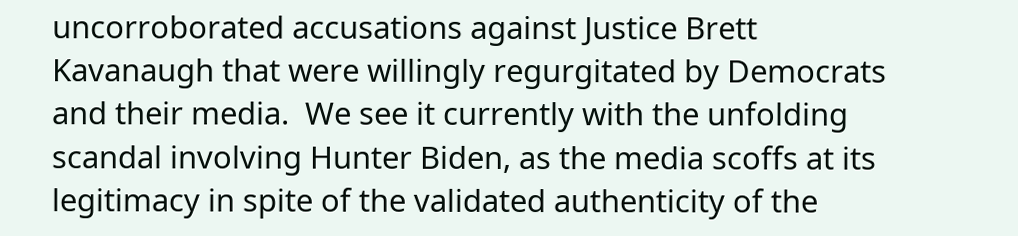uncorroborated accusations against Justice Brett Kavanaugh that were willingly regurgitated by Democrats and their media.  We see it currently with the unfolding scandal involving Hunter Biden, as the media scoffs at its legitimacy in spite of the validated authenticity of the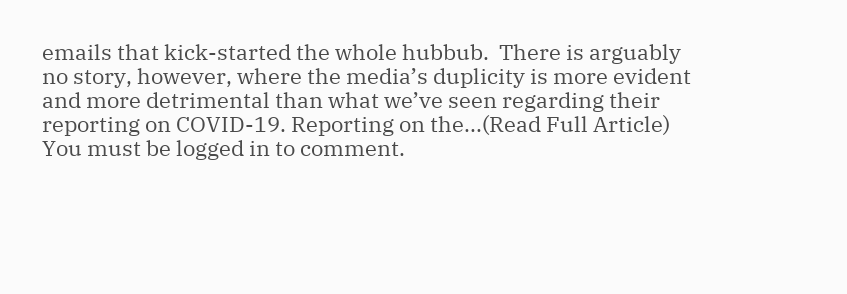emails that kick-started the whole hubbub.  There is arguably no story, however, where the media’s duplicity is more evident and more detrimental than what we’ve seen regarding their reporting on COVID-19. Reporting on the...(Read Full Article)
You must be logged in to comment.